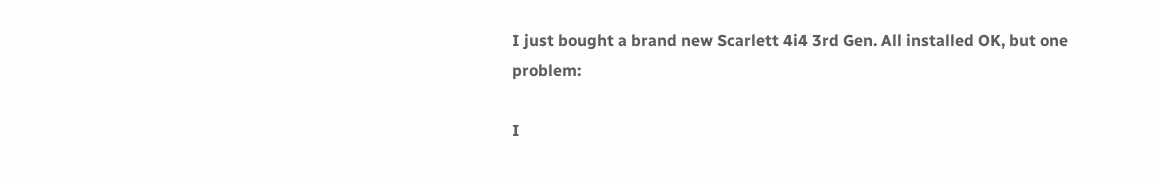I just bought a brand new Scarlett 4i4 3rd Gen. All installed OK, but one problem:

I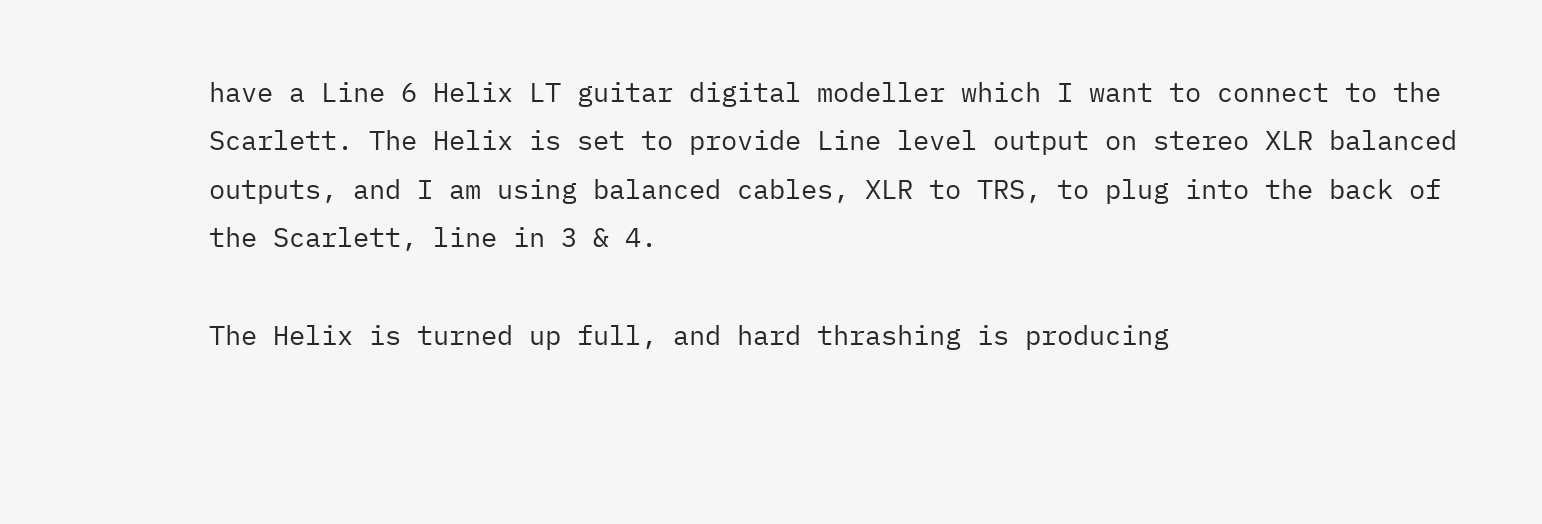have a Line 6 Helix LT guitar digital modeller which I want to connect to the Scarlett. The Helix is set to provide Line level output on stereo XLR balanced outputs, and I am using balanced cables, XLR to TRS, to plug into the back of the Scarlett, line in 3 & 4.

The Helix is turned up full, and hard thrashing is producing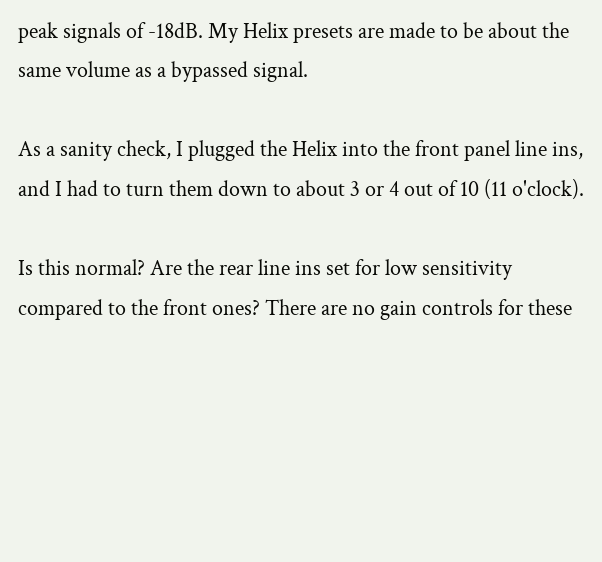peak signals of -18dB. My Helix presets are made to be about the same volume as a bypassed signal.

As a sanity check, I plugged the Helix into the front panel line ins, and I had to turn them down to about 3 or 4 out of 10 (11 o'clock).

Is this normal? Are the rear line ins set for low sensitivity compared to the front ones? There are no gain controls for these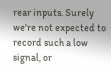rear inputs. Surely we're not expected to record such a low signal, or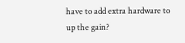have to add extra hardware to up the gain?